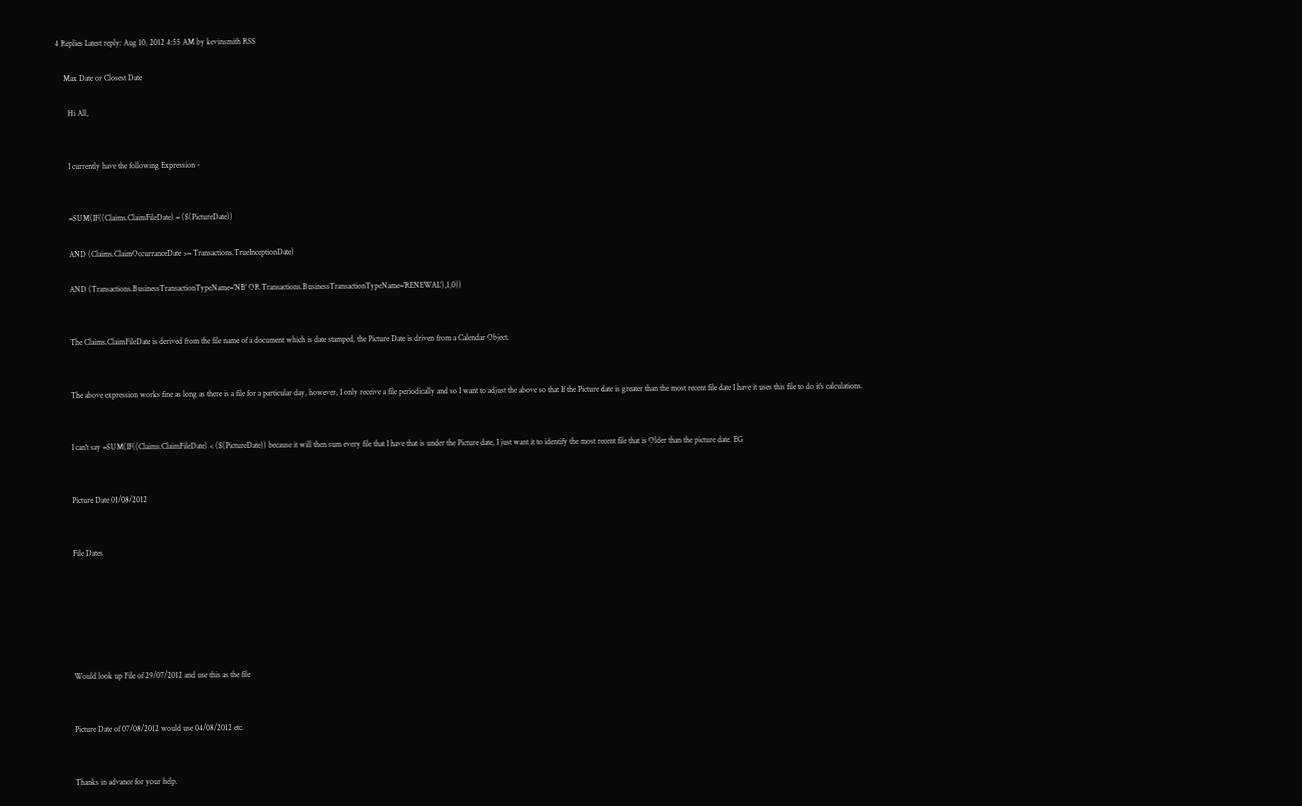4 Replies Latest reply: Aug 10, 2012 4:55 AM by kevinsmith RSS

    Max Date or Closest Date

      Hi All,


      I currently have the following Expression -


      =SUM(IF((Claims.ClaimFileDate) = ($(PictureDate))

      AND (Claims.ClaimOccurranceDate >= Transactions.TrueInceptionDate)

      AND (Transactions.BusinessTransactionTypeName='NB' OR Transactions.BusinessTransactionTypeName='RENEWAL'),1,0))


      The Claims.ClaimFileDate is derived from the file name of a document which is date stamped, the Picture Date is driven from a Calendar Object.


      The above expression works fine as long as there is a file for a particular day, however, I only receive a file periodically and so I want to adjust the above so that If the Picture date is greater than the most recent file date I have it uses this file to do it's calculations.


      I can't say =SUM(IF((Claims.ClaimFileDate) < ($(PictureDate)) because it will then sum every file that I have that is under the Picture date, I just want it to identify the most recent file that is Older than the picture date. EG


      Picture Date 01/08/2012


      File Dates






      Would look up File of 29/07/2012 and use this as the file


      Picture Date of 07/08/2012 would use 04/08/2012 etc.


      Thanks in advance for your help.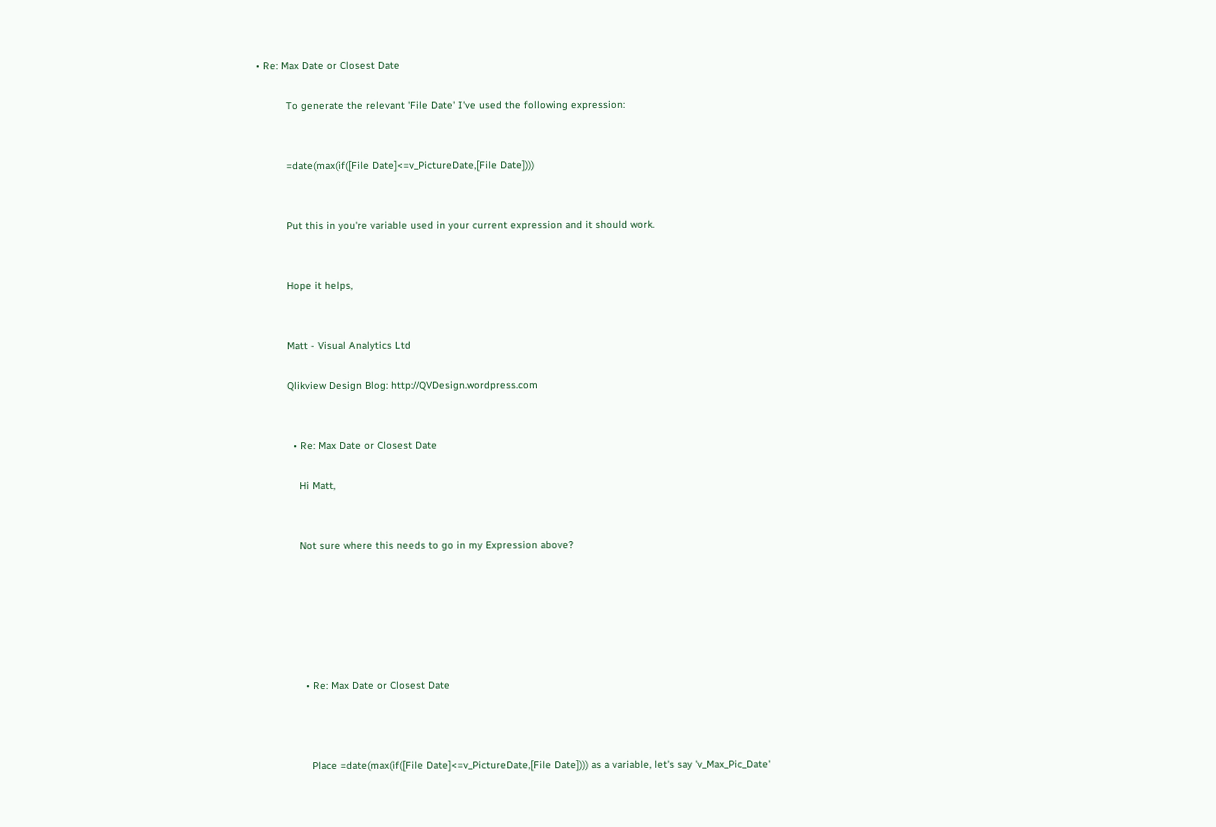• Re: Max Date or Closest Date

          To generate the relevant 'File Date' I've used the following expression:


          =date(max(if([File Date]<=v_PictureDate,[File Date])))


          Put this in you're variable used in your current expression and it should work.


          Hope it helps,


          Matt - Visual Analytics Ltd

          Qlikview Design Blog: http://QVDesign.wordpress.com


            • Re: Max Date or Closest Date

              Hi Matt,


              Not sure where this needs to go in my Expression above?






                • Re: Max Date or Closest Date



                  Place =date(max(if([File Date]<=v_PictureDate,[File Date]))) as a variable, let's say 'v_Max_Pic_Date'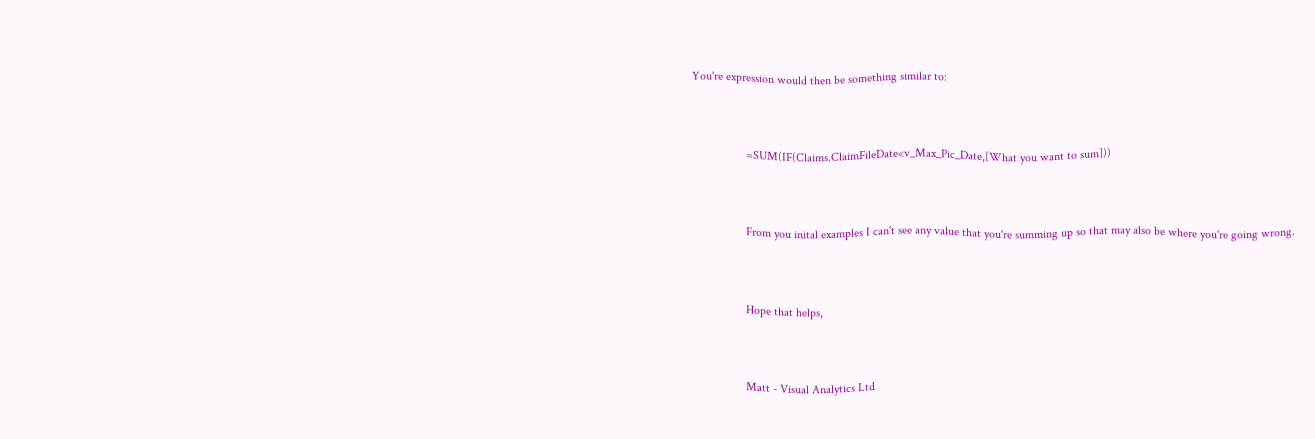You're expression would then be something similar to:


                  =SUM(IF(Claims.ClaimFileDate<v_Max_Pic_Date,[What you want to sum]))


                  From you inital examples I can't see any value that you're summing up so that may also be where you're going wrong.


                  Hope that helps,


                  Matt - Visual Analytics Ltd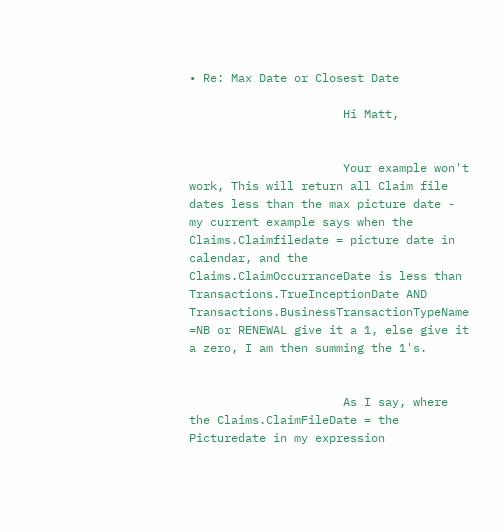• Re: Max Date or Closest Date

                      Hi Matt,


                      Your example won't work, This will return all Claim file dates less than the max picture date - my current example says when the Claims.Claimfiledate = picture date in calendar, and the Claims.ClaimOccurranceDate is less than Transactions.TrueInceptionDate AND Transactions.BusinessTransactionTypeName =NB or RENEWAL give it a 1, else give it a zero, I am then summing the 1's.


                      As I say, where the Claims.ClaimFileDate = the Picturedate in my expression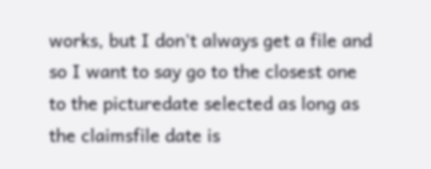works, but I don't always get a file and so I want to say go to the closest one to the picturedate selected as long as the claimsfile date is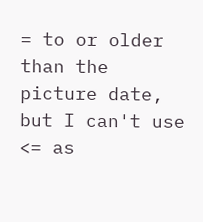= to or older than the picture date, but I can't use <= as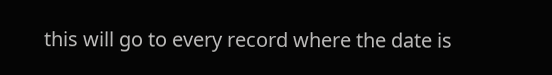this will go to every record where the date is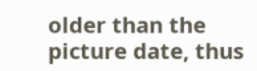older than the picture date, thus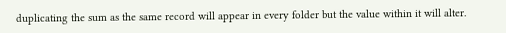duplicating the sum as the same record will appear in every folder but the value within it will alter.